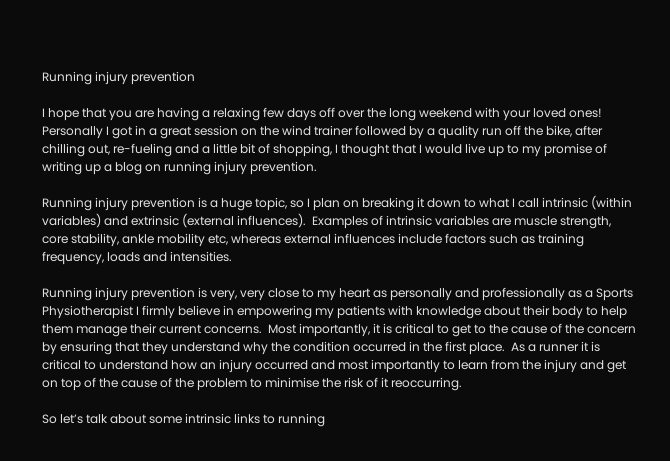Running injury prevention

I hope that you are having a relaxing few days off over the long weekend with your loved ones!  Personally I got in a great session on the wind trainer followed by a quality run off the bike, after chilling out, re-fueling and a little bit of shopping, I thought that I would live up to my promise of writing up a blog on running injury prevention.

Running injury prevention is a huge topic, so I plan on breaking it down to what I call intrinsic (within variables) and extrinsic (external influences).  Examples of intrinsic variables are muscle strength, core stability, ankle mobility etc, whereas external influences include factors such as training frequency, loads and intensities.

Running injury prevention is very, very close to my heart as personally and professionally as a Sports Physiotherapist I firmly believe in empowering my patients with knowledge about their body to help them manage their current concerns.  Most importantly, it is critical to get to the cause of the concern by ensuring that they understand why the condition occurred in the first place.  As a runner it is critical to understand how an injury occurred and most importantly to learn from the injury and get on top of the cause of the problem to minimise the risk of it reoccurring.

So let’s talk about some intrinsic links to running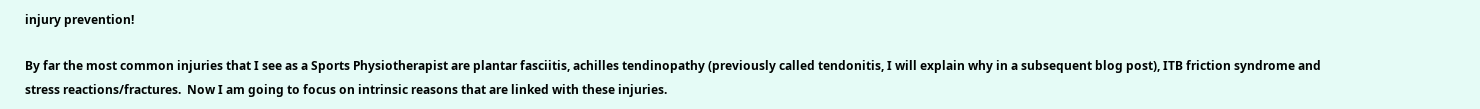injury prevention!

By far the most common injuries that I see as a Sports Physiotherapist are plantar fasciitis, achilles tendinopathy (previously called tendonitis, I will explain why in a subsequent blog post), ITB friction syndrome and stress reactions/fractures.  Now I am going to focus on intrinsic reasons that are linked with these injuries.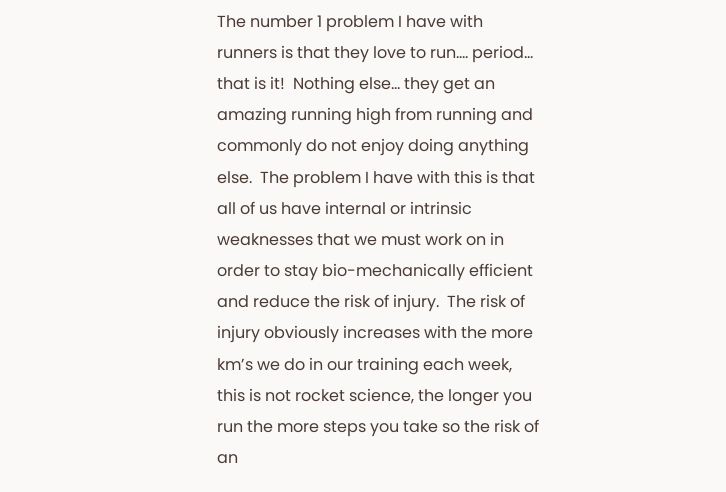The number 1 problem I have with runners is that they love to run…. period… that is it!  Nothing else… they get an amazing running high from running and commonly do not enjoy doing anything else.  The problem I have with this is that all of us have internal or intrinsic weaknesses that we must work on in order to stay bio-mechanically efficient and reduce the risk of injury.  The risk of injury obviously increases with the more km’s we do in our training each week, this is not rocket science, the longer you run the more steps you take so the risk of an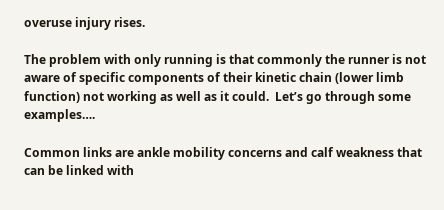overuse injury rises.

The problem with only running is that commonly the runner is not aware of specific components of their kinetic chain (lower limb function) not working as well as it could.  Let’s go through some examples….

Common links are ankle mobility concerns and calf weakness that can be linked with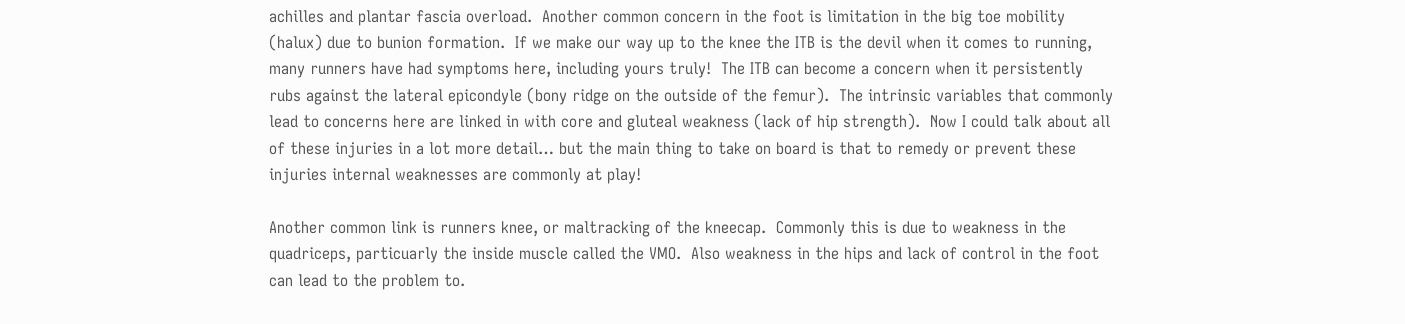achilles and plantar fascia overload.  Another common concern in the foot is limitation in the big toe mobility (halux) due to bunion formation.  If we make our way up to the knee the ITB is the devil when it comes to running, many runners have had symptoms here, including yours truly!  The ITB can become a concern when it persistently rubs against the lateral epicondyle (bony ridge on the outside of the femur).  The intrinsic variables that commonly lead to concerns here are linked in with core and gluteal weakness (lack of hip strength).  Now I could talk about all of these injuries in a lot more detail… but the main thing to take on board is that to remedy or prevent these injuries internal weaknesses are commonly at play!

Another common link is runners knee, or maltracking of the kneecap.  Commonly this is due to weakness in the quadriceps, particuarly the inside muscle called the VMO.  Also weakness in the hips and lack of control in the foot can lead to the problem to.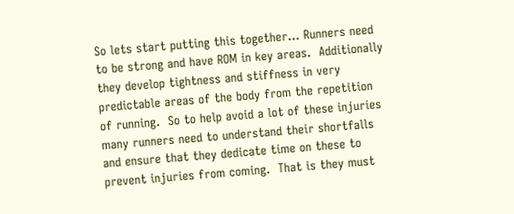So lets start putting this together… Runners need to be strong and have ROM in key areas.  Additionally they develop tightness and stiffness in very predictable areas of the body from the repetition of running.  So to help avoid a lot of these injuries many runners need to understand their shortfalls and ensure that they dedicate time on these to prevent injuries from coming.  That is they must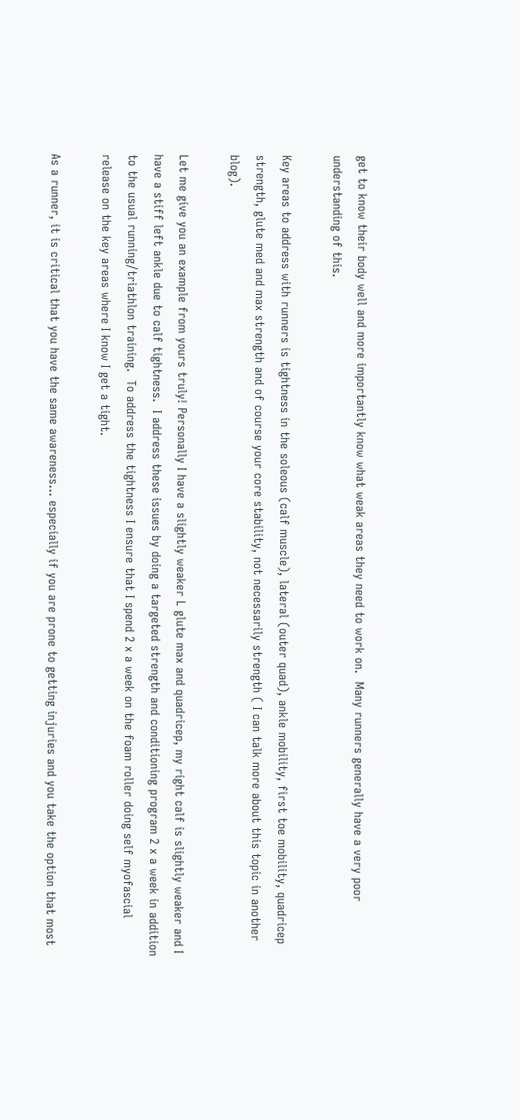get to know their body well and more importantly know what weak areas they need to work on.  Many runners generally have a very poor understanding of this.

Key areas to address with runners is tightness in the soleous (calf muscle), lateral (outer quad), ankle mobility, first toe mobility, quadricep strength, glute med and max strength and of course your core stability, not necessarily strength ( I can talk more about this topic in another blog).

Let me give you an example from yours truly! Personally I have a slightly weaker L glute max and quadricep, my right calf is slightly weaker and I have a stiff left ankle due to calf tightness.  I address these issues by doing a targeted strength and conditioning program 2 x a week in addition to the usual running/triathlon training.  To address the tightness I ensure that I spend 2 x a week on the foam roller doing self myofascial release on the key areas where I know I get a tight.

As a runner, it is critical that you have the same awareness… especially if you are prone to getting injuries and you take the option that most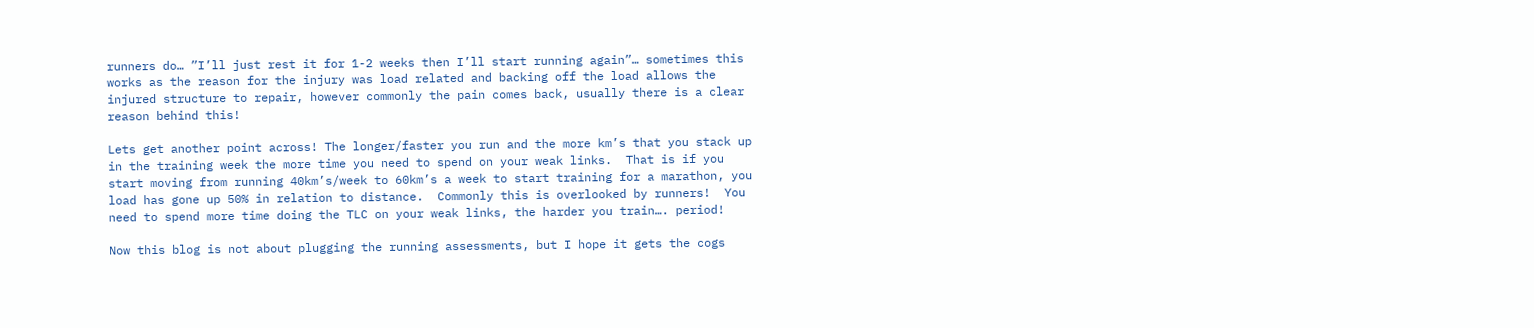runners do… ”I’ll just rest it for 1-2 weeks then I’ll start running again”… sometimes this works as the reason for the injury was load related and backing off the load allows the injured structure to repair, however commonly the pain comes back, usually there is a clear reason behind this!

Lets get another point across! The longer/faster you run and the more km’s that you stack up in the training week the more time you need to spend on your weak links.  That is if you start moving from running 40km’s/week to 60km’s a week to start training for a marathon, you load has gone up 50% in relation to distance.  Commonly this is overlooked by runners!  You need to spend more time doing the TLC on your weak links, the harder you train…. period!

Now this blog is not about plugging the running assessments, but I hope it gets the cogs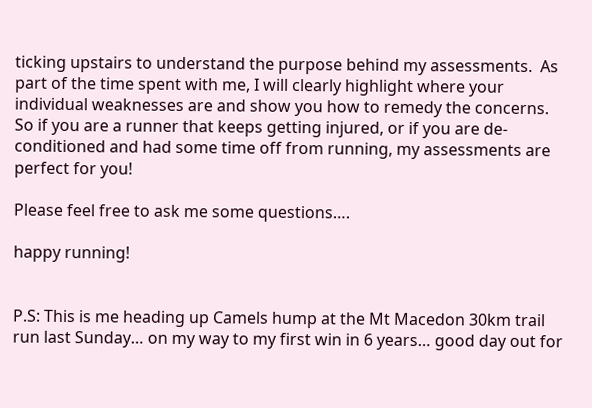ticking upstairs to understand the purpose behind my assessments.  As part of the time spent with me, I will clearly highlight where your individual weaknesses are and show you how to remedy the concerns.  So if you are a runner that keeps getting injured, or if you are de-conditioned and had some time off from running, my assessments are perfect for you!

Please feel free to ask me some questions….

happy running!


P.S: This is me heading up Camels hump at the Mt Macedon 30km trail run last Sunday… on my way to my first win in 6 years… good day out for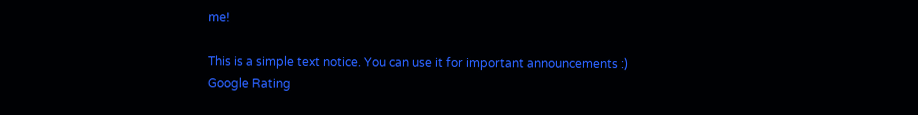me!

This is a simple text notice. You can use it for important announcements :)
Google Rating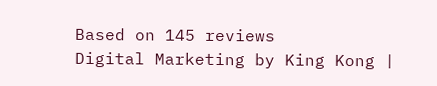Based on 145 reviews
Digital Marketing by King Kong |